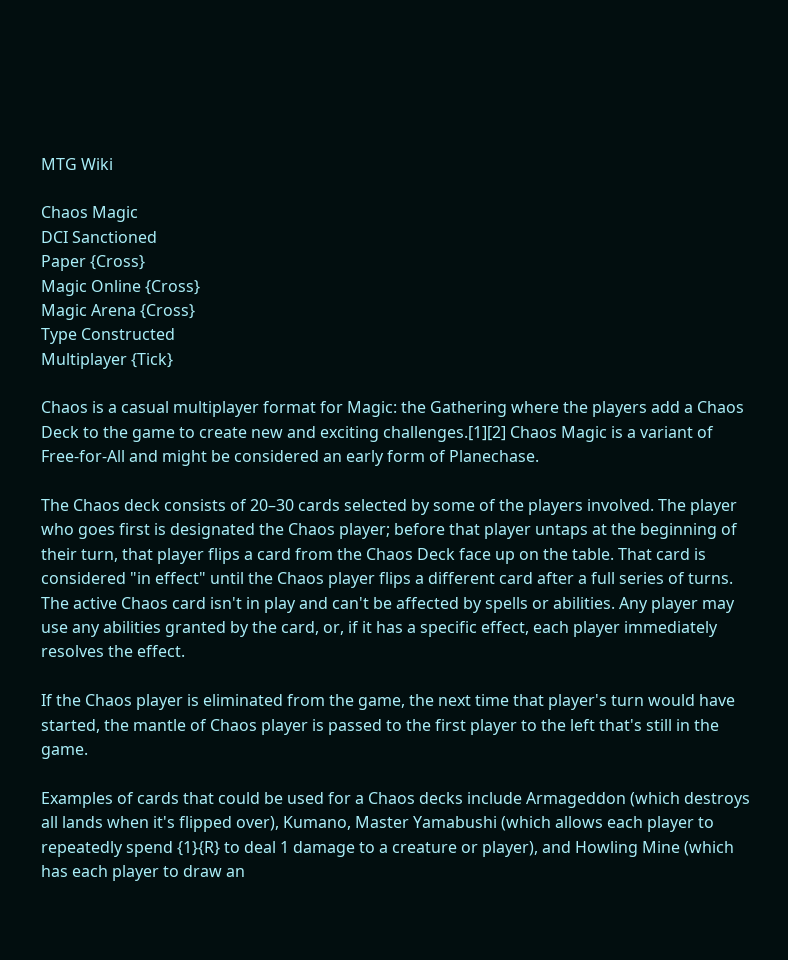MTG Wiki

Chaos Magic
DCI Sanctioned
Paper {Cross}
Magic Online {Cross}
Magic Arena {Cross}
Type Constructed
Multiplayer {Tick}

Chaos is a casual multiplayer format for Magic: the Gathering where the players add a Chaos Deck to the game to create new and exciting challenges.[1][2] Chaos Magic is a variant of Free-for-All and might be considered an early form of Planechase.

The Chaos deck consists of 20–30 cards selected by some of the players involved. The player who goes first is designated the Chaos player; before that player untaps at the beginning of their turn, that player flips a card from the Chaos Deck face up on the table. That card is considered "in effect" until the Chaos player flips a different card after a full series of turns. The active Chaos card isn't in play and can't be affected by spells or abilities. Any player may use any abilities granted by the card, or, if it has a specific effect, each player immediately resolves the effect.

If the Chaos player is eliminated from the game, the next time that player's turn would have started, the mantle of Chaos player is passed to the first player to the left that's still in the game.

Examples of cards that could be used for a Chaos decks include Armageddon (which destroys all lands when it's flipped over), Kumano, Master Yamabushi (which allows each player to repeatedly spend {1}{R} to deal 1 damage to a creature or player), and Howling Mine (which has each player to draw an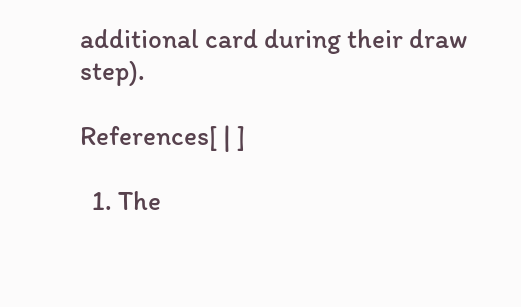additional card during their draw step).

References[ | ]

  1. The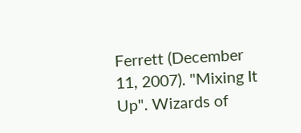Ferrett (December 11, 2007). "Mixing It Up". Wizards of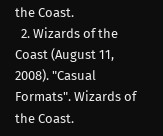the Coast.
  2. Wizards of the Coast (August 11, 2008). "Casual Formats". Wizards of the Coast.